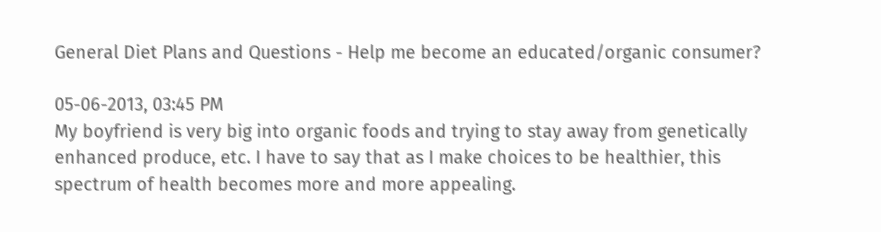General Diet Plans and Questions - Help me become an educated/organic consumer?

05-06-2013, 03:45 PM
My boyfriend is very big into organic foods and trying to stay away from genetically enhanced produce, etc. I have to say that as I make choices to be healthier, this spectrum of health becomes more and more appealing.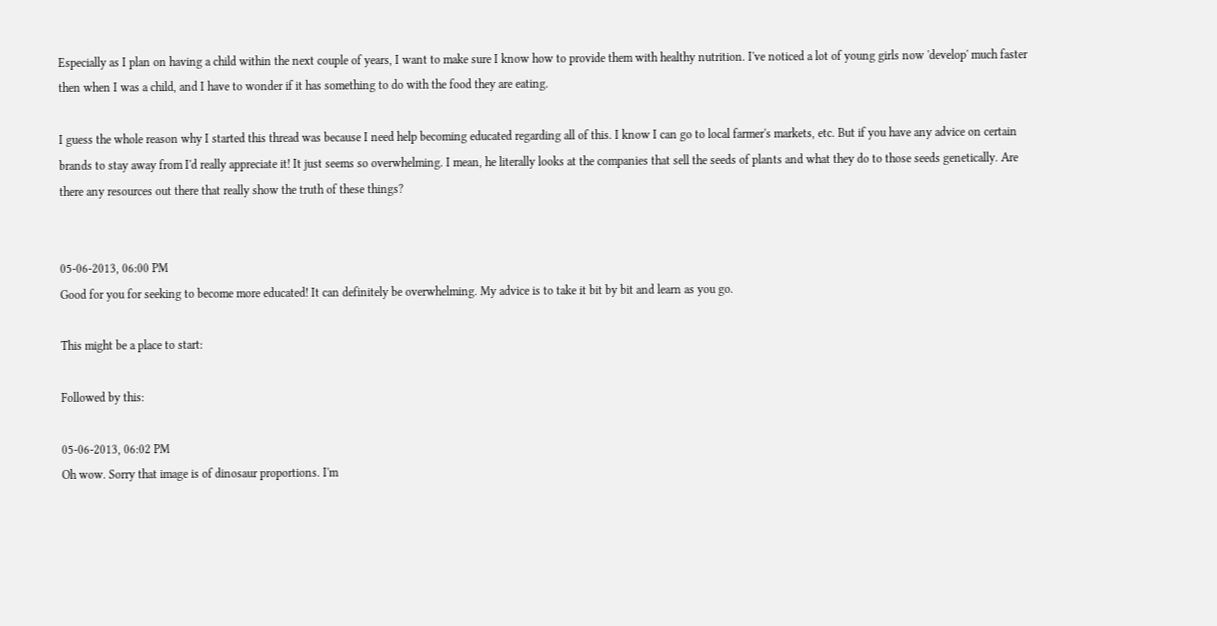Especially as I plan on having a child within the next couple of years, I want to make sure I know how to provide them with healthy nutrition. I've noticed a lot of young girls now 'develop' much faster then when I was a child, and I have to wonder if it has something to do with the food they are eating.

I guess the whole reason why I started this thread was because I need help becoming educated regarding all of this. I know I can go to local farmer's markets, etc. But if you have any advice on certain brands to stay away from I'd really appreciate it! It just seems so overwhelming. I mean, he literally looks at the companies that sell the seeds of plants and what they do to those seeds genetically. Are there any resources out there that really show the truth of these things?


05-06-2013, 06:00 PM
Good for you for seeking to become more educated! It can definitely be overwhelming. My advice is to take it bit by bit and learn as you go.

This might be a place to start:

Followed by this:

05-06-2013, 06:02 PM
Oh wow. Sorry that image is of dinosaur proportions. I'm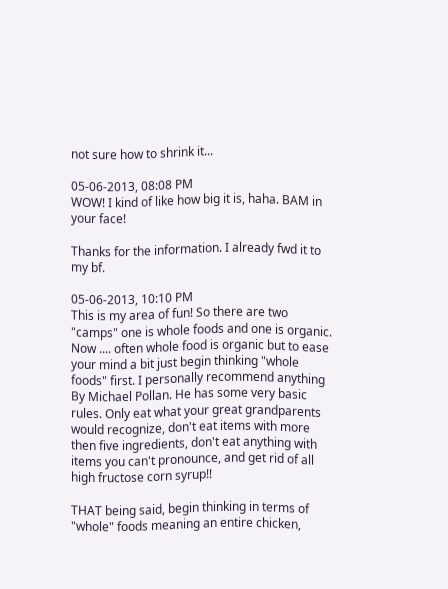not sure how to shrink it...

05-06-2013, 08:08 PM
WOW! I kind of like how big it is, haha. BAM in your face!

Thanks for the information. I already fwd it to my bf.

05-06-2013, 10:10 PM
This is my area of fun! So there are two "camps" one is whole foods and one is organic. Now .... often whole food is organic but to ease your mind a bit just begin thinking "whole foods" first. I personally recommend anything By Michael Pollan. He has some very basic rules. Only eat what your great grandparents would recognize, don't eat items with more then five ingredients, don't eat anything with items you can't pronounce, and get rid of all high fructose corn syrup!!

THAT being said, begin thinking in terms of "whole" foods meaning an entire chicken,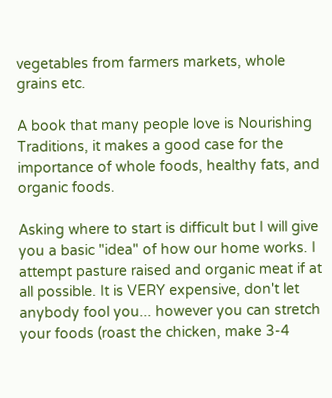vegetables from farmers markets, whole grains etc.

A book that many people love is Nourishing Traditions, it makes a good case for the importance of whole foods, healthy fats, and organic foods.

Asking where to start is difficult but I will give you a basic "idea" of how our home works. I attempt pasture raised and organic meat if at all possible. It is VERY expensive, don't let anybody fool you... however you can stretch your foods (roast the chicken, make 3-4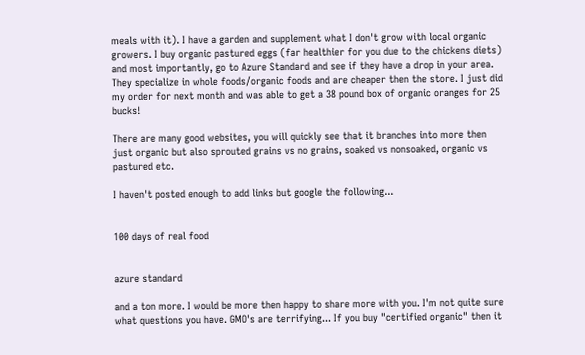meals with it). I have a garden and supplement what I don't grow with local organic growers. I buy organic pastured eggs (far healthier for you due to the chickens diets) and most importantly, go to Azure Standard and see if they have a drop in your area. They specialize in whole foods/organic foods and are cheaper then the store. I just did my order for next month and was able to get a 38 pound box of organic oranges for 25 bucks!

There are many good websites, you will quickly see that it branches into more then just organic but also sprouted grains vs no grains, soaked vs nonsoaked, organic vs pastured etc.

I haven't posted enough to add links but google the following...


100 days of real food


azure standard

and a ton more. I would be more then happy to share more with you. I'm not quite sure what questions you have. GMO's are terrifying... If you buy "certified organic" then it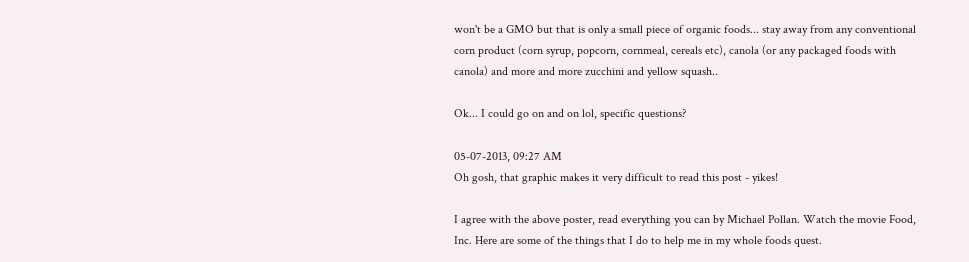won't be a GMO but that is only a small piece of organic foods... stay away from any conventional corn product (corn syrup, popcorn, cornmeal, cereals etc), canola (or any packaged foods with canola) and more and more zucchini and yellow squash..

Ok... I could go on and on lol, specific questions?

05-07-2013, 09:27 AM
Oh gosh, that graphic makes it very difficult to read this post - yikes!

I agree with the above poster, read everything you can by Michael Pollan. Watch the movie Food, Inc. Here are some of the things that I do to help me in my whole foods quest.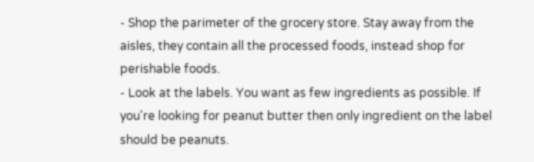- Shop the parimeter of the grocery store. Stay away from the aisles, they contain all the processed foods, instead shop for perishable foods.
- Look at the labels. You want as few ingredients as possible. If you're looking for peanut butter then only ingredient on the label should be peanuts.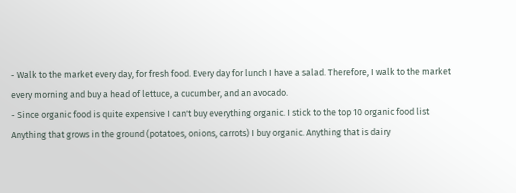- Walk to the market every day, for fresh food. Every day for lunch I have a salad. Therefore, I walk to the market every morning and buy a head of lettuce, a cucumber, and an avocado.
- Since organic food is quite expensive I can't buy everything organic. I stick to the top 10 organic food list Anything that grows in the ground (potatoes, onions, carrots) I buy organic. Anything that is dairy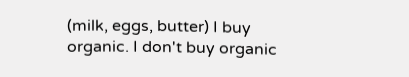(milk, eggs, butter) I buy organic. I don't buy organic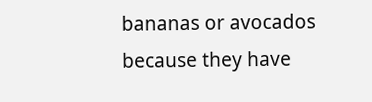bananas or avocados because they have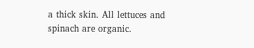a thick skin. All lettuces and spinach are organic.